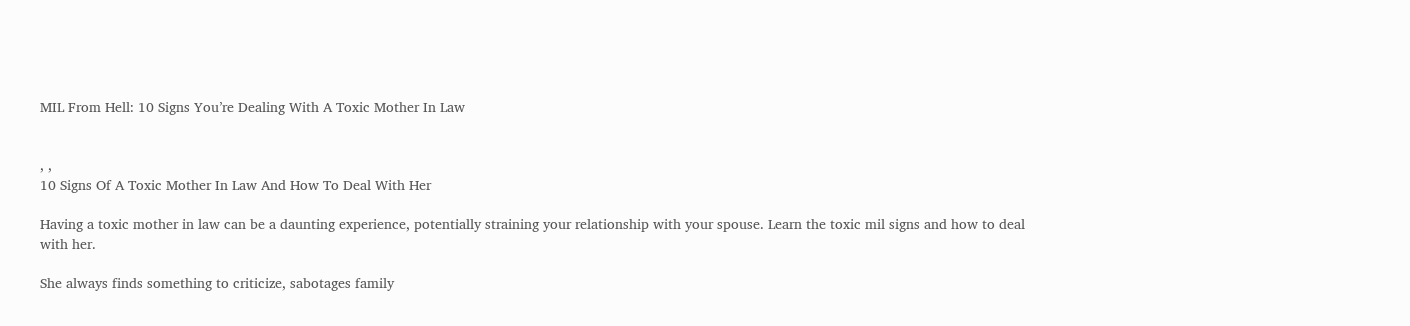MIL From Hell: 10 Signs You’re Dealing With A Toxic Mother In Law


, ,
10 Signs Of A Toxic Mother In Law And How To Deal With Her

Having a toxic mother in law can be a daunting experience, potentially straining your relationship with your spouse. Learn the toxic mil signs and how to deal with her.

She always finds something to criticize, sabotages family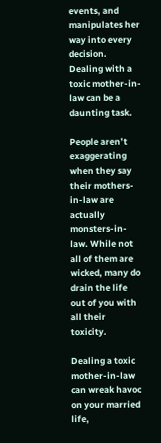events, and manipulates her way into every decision. Dealing with a toxic mother-in-law can be a daunting task.

People aren’t exaggerating when they say their mothers-in-law are actually monsters-in-law. While not all of them are wicked, many do drain the life out of you with all their toxicity.

Dealing a toxic mother-in-law can wreak havoc on your married life,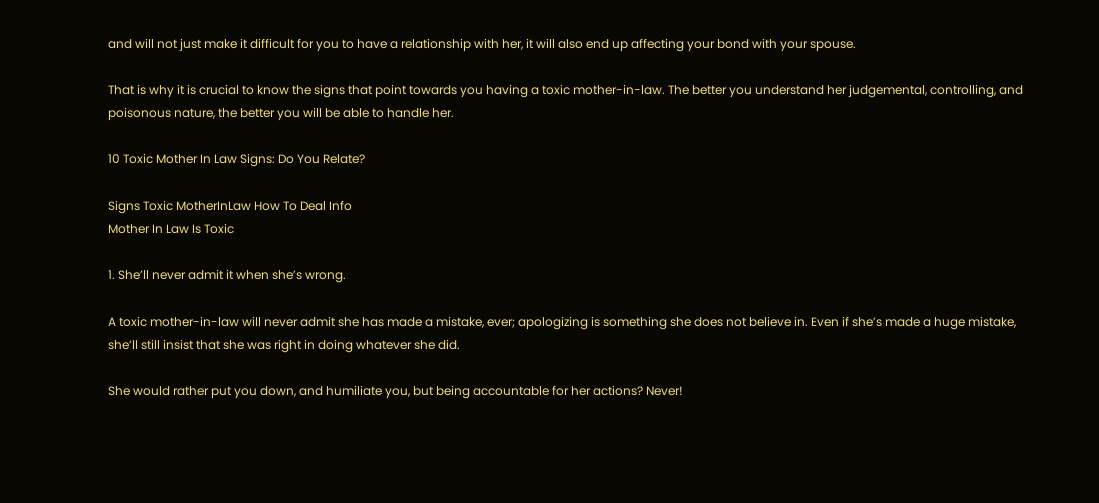and will not just make it difficult for you to have a relationship with her, it will also end up affecting your bond with your spouse.

That is why it is crucial to know the signs that point towards you having a toxic mother-in-law. The better you understand her judgemental, controlling, and poisonous nature, the better you will be able to handle her.

10 Toxic Mother In Law Signs: Do You Relate?

Signs Toxic MotherInLaw How To Deal Info
Mother In Law Is Toxic

1. She’ll never admit it when she’s wrong.

A toxic mother-in-law will never admit she has made a mistake, ever; apologizing is something she does not believe in. Even if she’s made a huge mistake, she’ll still insist that she was right in doing whatever she did.

She would rather put you down, and humiliate you, but being accountable for her actions? Never!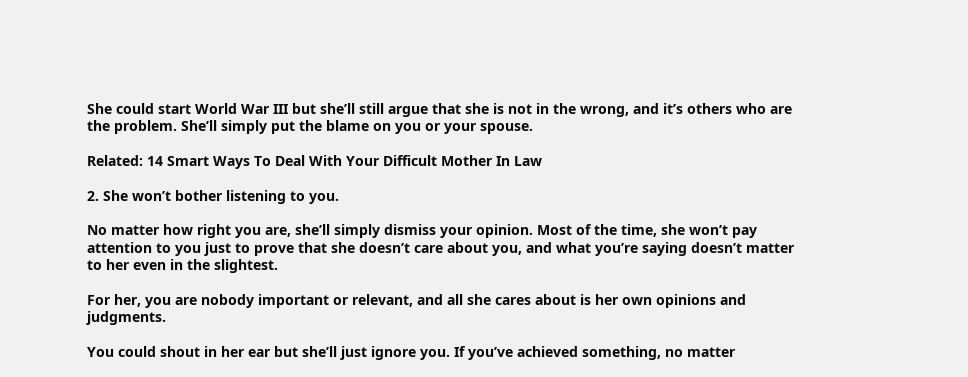She could start World War III but she’ll still argue that she is not in the wrong, and it’s others who are the problem. She’ll simply put the blame on you or your spouse.

Related: 14 Smart Ways To Deal With Your Difficult Mother In Law

2. She won’t bother listening to you.

No matter how right you are, she’ll simply dismiss your opinion. Most of the time, she won’t pay attention to you just to prove that she doesn’t care about you, and what you’re saying doesn’t matter to her even in the slightest.

For her, you are nobody important or relevant, and all she cares about is her own opinions and judgments.

You could shout in her ear but she’ll just ignore you. If you’ve achieved something, no matter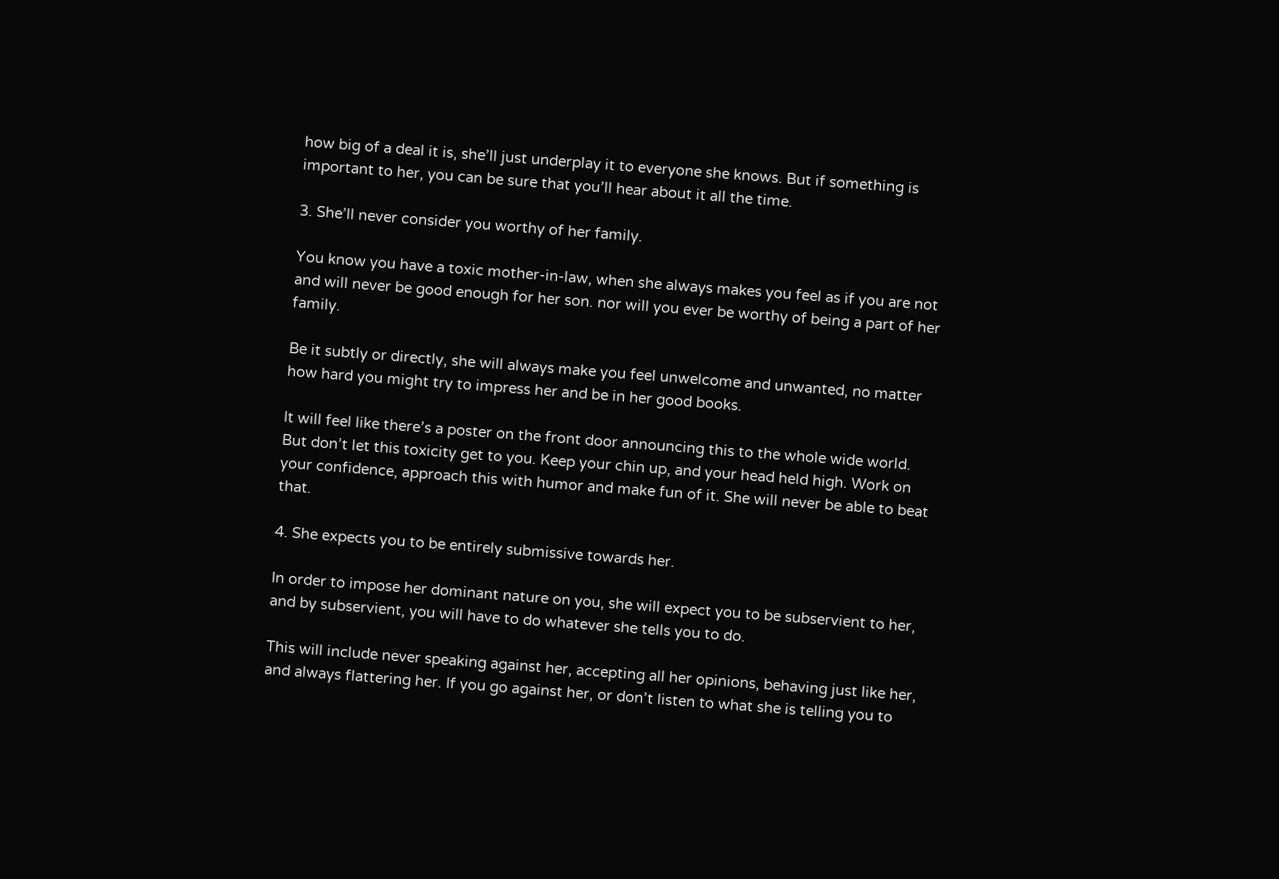how big of a deal it is, she’ll just underplay it to everyone she knows. But if something is important to her, you can be sure that you’ll hear about it all the time.

3. She’ll never consider you worthy of her family.

You know you have a toxic mother-in-law, when she always makes you feel as if you are not and will never be good enough for her son. nor will you ever be worthy of being a part of her family.

Be it subtly or directly, she will always make you feel unwelcome and unwanted, no matter how hard you might try to impress her and be in her good books.

It will feel like there’s a poster on the front door announcing this to the whole wide world. But don’t let this toxicity get to you. Keep your chin up, and your head held high. Work on your confidence, approach this with humor and make fun of it. She will never be able to beat that.

4. She expects you to be entirely submissive towards her.

In order to impose her dominant nature on you, she will expect you to be subservient to her, and by subservient, you will have to do whatever she tells you to do.

This will include never speaking against her, accepting all her opinions, behaving just like her, and always flattering her. If you go against her, or don’t listen to what she is telling you to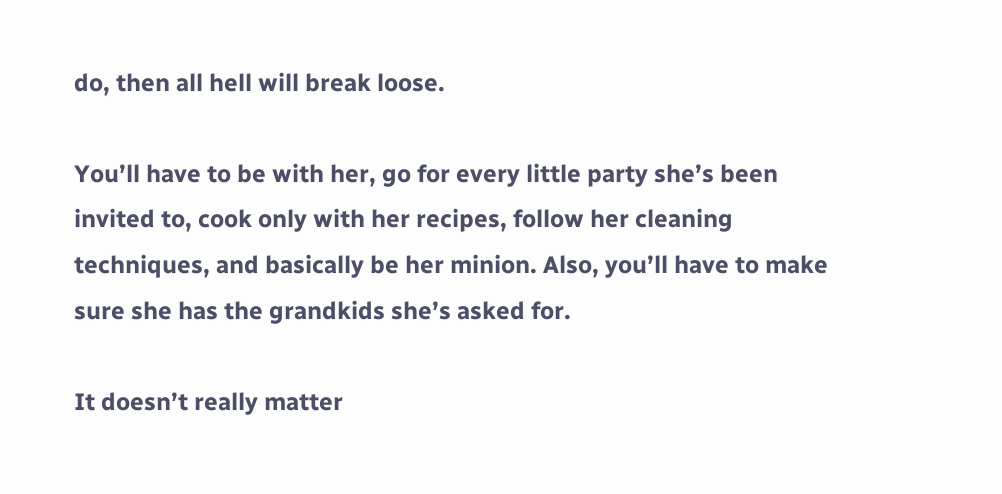do, then all hell will break loose.

You’ll have to be with her, go for every little party she’s been invited to, cook only with her recipes, follow her cleaning techniques, and basically be her minion. Also, you’ll have to make sure she has the grandkids she’s asked for.

It doesn’t really matter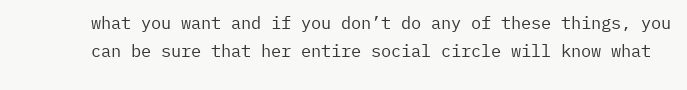what you want and if you don’t do any of these things, you can be sure that her entire social circle will know what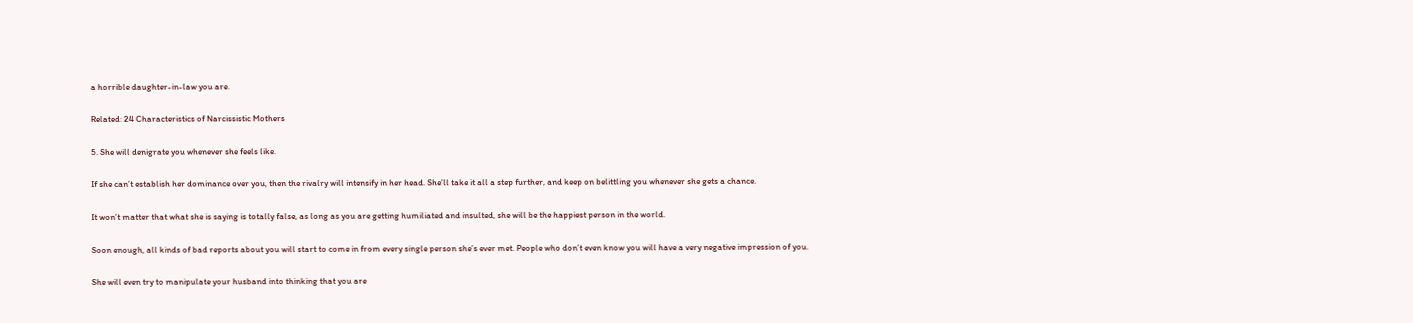a horrible daughter-in-law you are.

Related: 24 Characteristics of Narcissistic Mothers

5. She will denigrate you whenever she feels like.

If she can’t establish her dominance over you, then the rivalry will intensify in her head. She’ll take it all a step further, and keep on belittling you whenever she gets a chance.

It won’t matter that what she is saying is totally false, as long as you are getting humiliated and insulted, she will be the happiest person in the world.

Soon enough, all kinds of bad reports about you will start to come in from every single person she’s ever met. People who don’t even know you will have a very negative impression of you.

She will even try to manipulate your husband into thinking that you are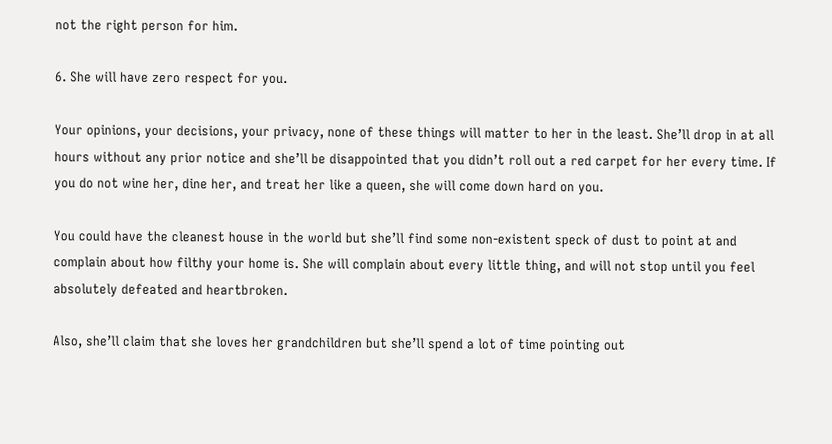not the right person for him.

6. She will have zero respect for you.

Your opinions, your decisions, your privacy, none of these things will matter to her in the least. She’ll drop in at all hours without any prior notice and she’ll be disappointed that you didn’t roll out a red carpet for her every time. If you do not wine her, dine her, and treat her like a queen, she will come down hard on you.

You could have the cleanest house in the world but she’ll find some non-existent speck of dust to point at and complain about how filthy your home is. She will complain about every little thing, and will not stop until you feel absolutely defeated and heartbroken.

Also, she’ll claim that she loves her grandchildren but she’ll spend a lot of time pointing out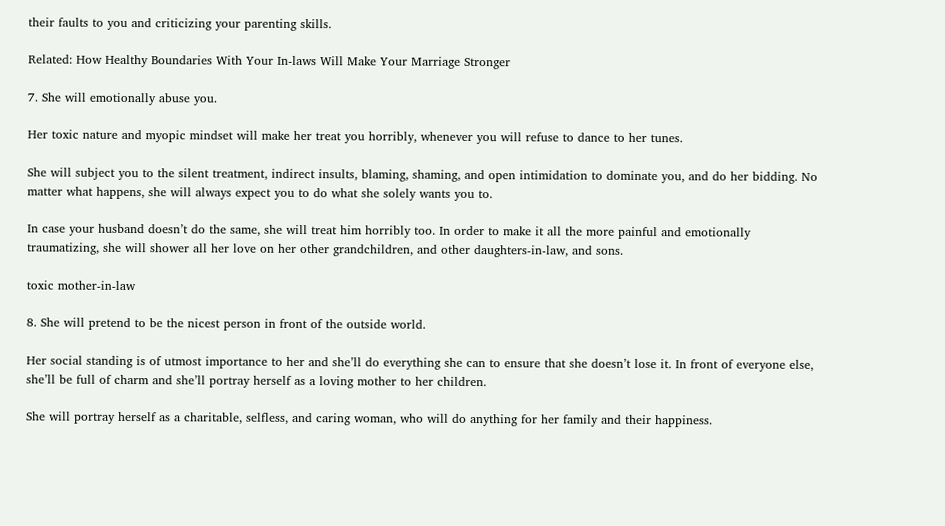their faults to you and criticizing your parenting skills.

Related: How Healthy Boundaries With Your In-laws Will Make Your Marriage Stronger

7. She will emotionally abuse you.

Her toxic nature and myopic mindset will make her treat you horribly, whenever you will refuse to dance to her tunes.

She will subject you to the silent treatment, indirect insults, blaming, shaming, and open intimidation to dominate you, and do her bidding. No matter what happens, she will always expect you to do what she solely wants you to.

In case your husband doesn’t do the same, she will treat him horribly too. In order to make it all the more painful and emotionally traumatizing, she will shower all her love on her other grandchildren, and other daughters-in-law, and sons.

toxic mother-in-law

8. She will pretend to be the nicest person in front of the outside world.

Her social standing is of utmost importance to her and she’ll do everything she can to ensure that she doesn’t lose it. In front of everyone else, she’ll be full of charm and she’ll portray herself as a loving mother to her children.

She will portray herself as a charitable, selfless, and caring woman, who will do anything for her family and their happiness.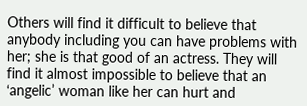Others will find it difficult to believe that anybody including you can have problems with her; she is that good of an actress. They will find it almost impossible to believe that an ‘angelic’ woman like her can hurt and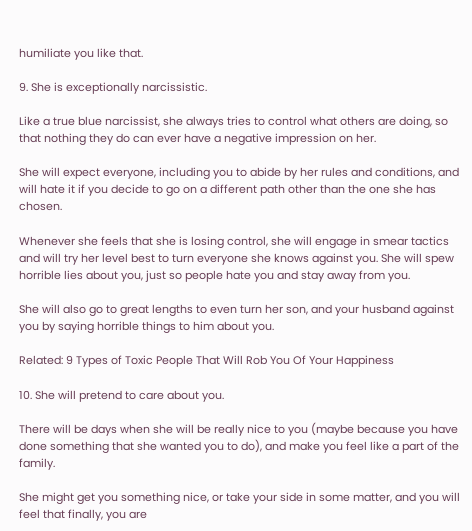humiliate you like that.

9. She is exceptionally narcissistic.

Like a true blue narcissist, she always tries to control what others are doing, so that nothing they do can ever have a negative impression on her.

She will expect everyone, including you to abide by her rules and conditions, and will hate it if you decide to go on a different path other than the one she has chosen.

Whenever she feels that she is losing control, she will engage in smear tactics and will try her level best to turn everyone she knows against you. She will spew horrible lies about you, just so people hate you and stay away from you.

She will also go to great lengths to even turn her son, and your husband against you by saying horrible things to him about you.

Related: 9 Types of Toxic People That Will Rob You Of Your Happiness

10. She will pretend to care about you.

There will be days when she will be really nice to you (maybe because you have done something that she wanted you to do), and make you feel like a part of the family.

She might get you something nice, or take your side in some matter, and you will feel that finally, you are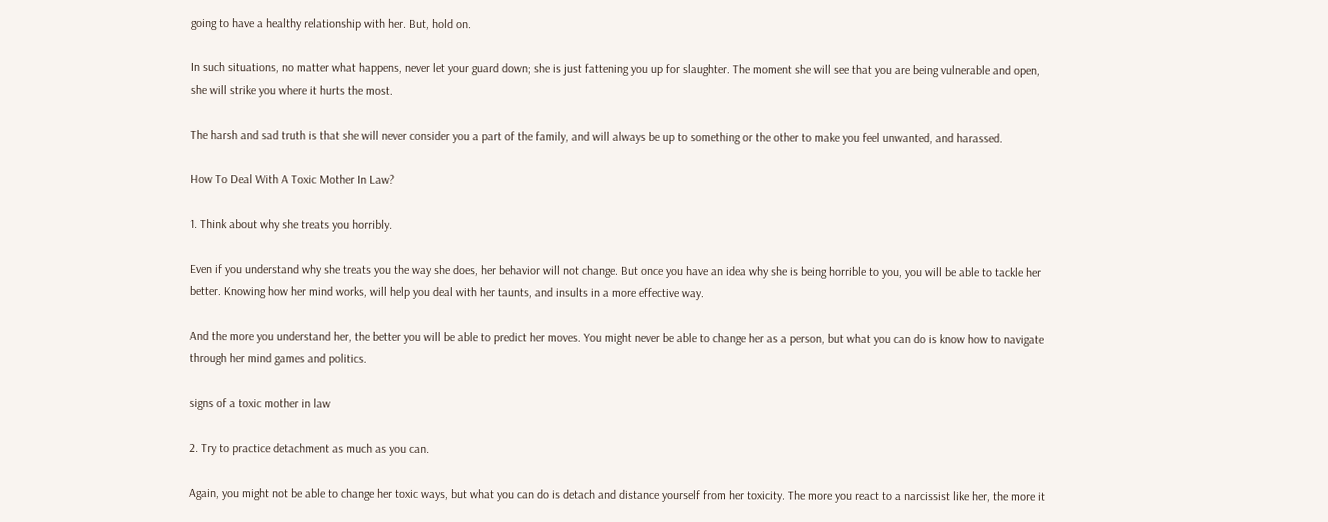going to have a healthy relationship with her. But, hold on.

In such situations, no matter what happens, never let your guard down; she is just fattening you up for slaughter. The moment she will see that you are being vulnerable and open, she will strike you where it hurts the most.

The harsh and sad truth is that she will never consider you a part of the family, and will always be up to something or the other to make you feel unwanted, and harassed.

How To Deal With A Toxic Mother In Law?

1. Think about why she treats you horribly.

Even if you understand why she treats you the way she does, her behavior will not change. But once you have an idea why she is being horrible to you, you will be able to tackle her better. Knowing how her mind works, will help you deal with her taunts, and insults in a more effective way.

And the more you understand her, the better you will be able to predict her moves. You might never be able to change her as a person, but what you can do is know how to navigate through her mind games and politics.

signs of a toxic mother in law

2. Try to practice detachment as much as you can.

Again, you might not be able to change her toxic ways, but what you can do is detach and distance yourself from her toxicity. The more you react to a narcissist like her, the more it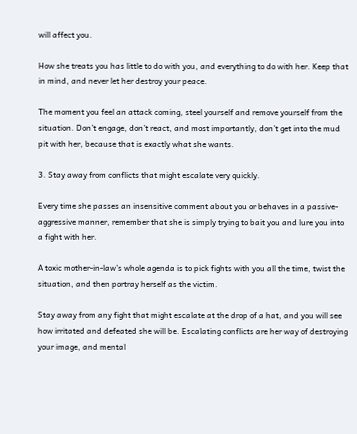will affect you.

How she treats you has little to do with you, and everything to do with her. Keep that in mind, and never let her destroy your peace.

The moment you feel an attack coming, steel yourself and remove yourself from the situation. Don’t engage, don’t react, and most importantly, don’t get into the mud pit with her, because that is exactly what she wants.

3. Stay away from conflicts that might escalate very quickly.

Every time she passes an insensitive comment about you or behaves in a passive-aggressive manner, remember that she is simply trying to bait you and lure you into a fight with her.

A toxic mother-in-law’s whole agenda is to pick fights with you all the time, twist the situation, and then portray herself as the victim.

Stay away from any fight that might escalate at the drop of a hat, and you will see how irritated and defeated she will be. Escalating conflicts are her way of destroying your image, and mental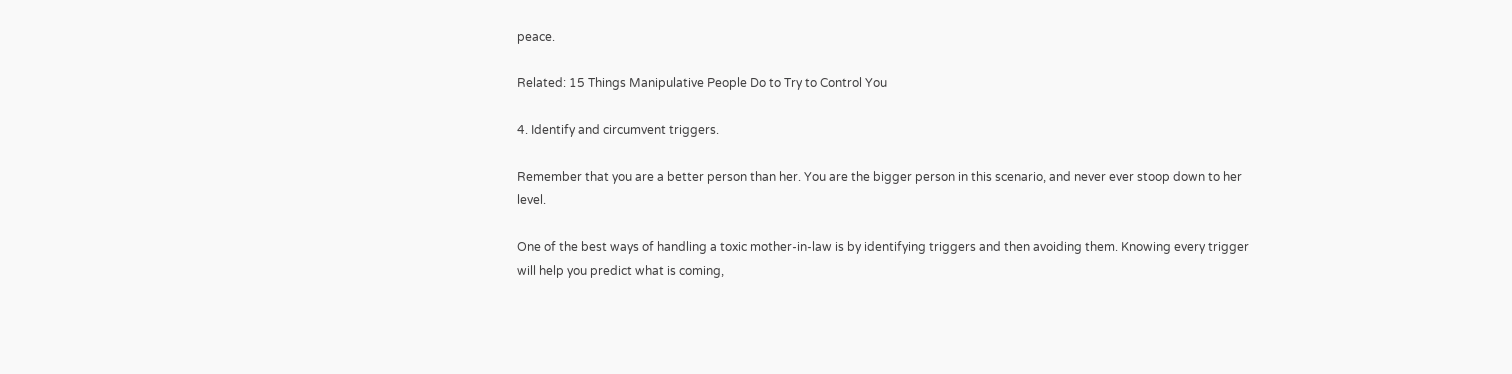peace.

Related: 15 Things Manipulative People Do to Try to Control You

4. Identify and circumvent triggers.

Remember that you are a better person than her. You are the bigger person in this scenario, and never ever stoop down to her level.

One of the best ways of handling a toxic mother-in-law is by identifying triggers and then avoiding them. Knowing every trigger will help you predict what is coming,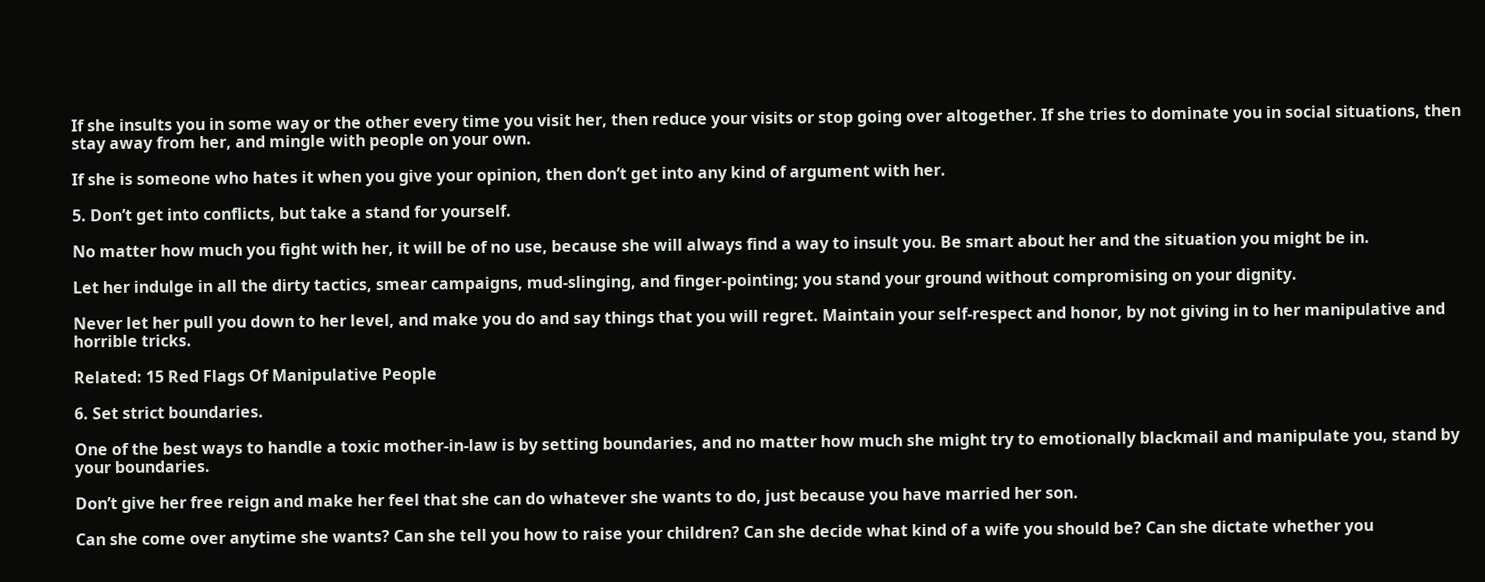If she insults you in some way or the other every time you visit her, then reduce your visits or stop going over altogether. If she tries to dominate you in social situations, then stay away from her, and mingle with people on your own.

If she is someone who hates it when you give your opinion, then don’t get into any kind of argument with her.

5. Don’t get into conflicts, but take a stand for yourself.

No matter how much you fight with her, it will be of no use, because she will always find a way to insult you. Be smart about her and the situation you might be in.

Let her indulge in all the dirty tactics, smear campaigns, mud-slinging, and finger-pointing; you stand your ground without compromising on your dignity.

Never let her pull you down to her level, and make you do and say things that you will regret. Maintain your self-respect and honor, by not giving in to her manipulative and horrible tricks.

Related: 15 Red Flags Of Manipulative People

6. Set strict boundaries.

One of the best ways to handle a toxic mother-in-law is by setting boundaries, and no matter how much she might try to emotionally blackmail and manipulate you, stand by your boundaries.

Don’t give her free reign and make her feel that she can do whatever she wants to do, just because you have married her son.

Can she come over anytime she wants? Can she tell you how to raise your children? Can she decide what kind of a wife you should be? Can she dictate whether you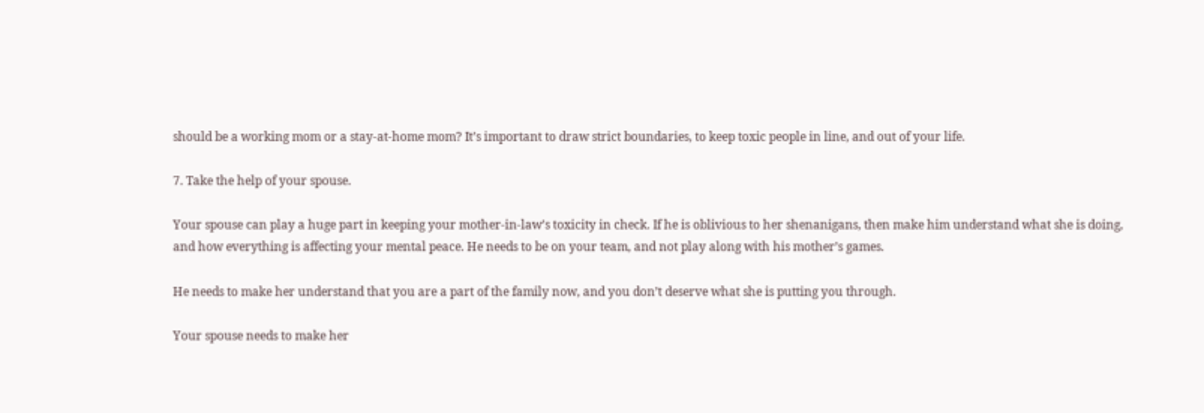should be a working mom or a stay-at-home mom? It’s important to draw strict boundaries, to keep toxic people in line, and out of your life.

7. Take the help of your spouse.

Your spouse can play a huge part in keeping your mother-in-law’s toxicity in check. If he is oblivious to her shenanigans, then make him understand what she is doing, and how everything is affecting your mental peace. He needs to be on your team, and not play along with his mother’s games.

He needs to make her understand that you are a part of the family now, and you don’t deserve what she is putting you through.

Your spouse needs to make her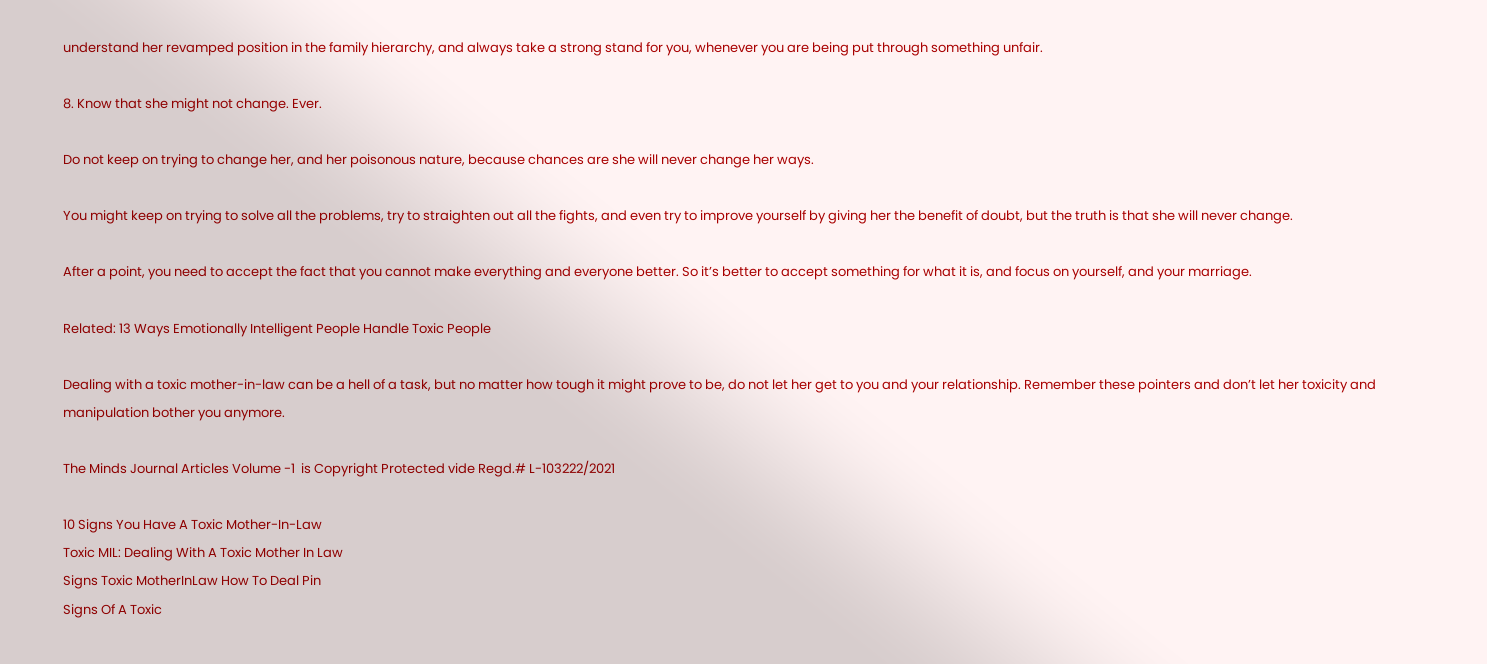understand her revamped position in the family hierarchy, and always take a strong stand for you, whenever you are being put through something unfair.

8. Know that she might not change. Ever.

Do not keep on trying to change her, and her poisonous nature, because chances are she will never change her ways.

You might keep on trying to solve all the problems, try to straighten out all the fights, and even try to improve yourself by giving her the benefit of doubt, but the truth is that she will never change.

After a point, you need to accept the fact that you cannot make everything and everyone better. So it’s better to accept something for what it is, and focus on yourself, and your marriage.

Related: 13 Ways Emotionally Intelligent People Handle Toxic People

Dealing with a toxic mother-in-law can be a hell of a task, but no matter how tough it might prove to be, do not let her get to you and your relationship. Remember these pointers and don’t let her toxicity and manipulation bother you anymore.

The Minds Journal Articles Volume -1  is Copyright Protected vide Regd.# L-103222/2021

10 Signs You Have A Toxic Mother-In-Law
Toxic MIL: Dealing With A Toxic Mother In Law
Signs Toxic MotherInLaw How To Deal Pin
Signs Of A Toxic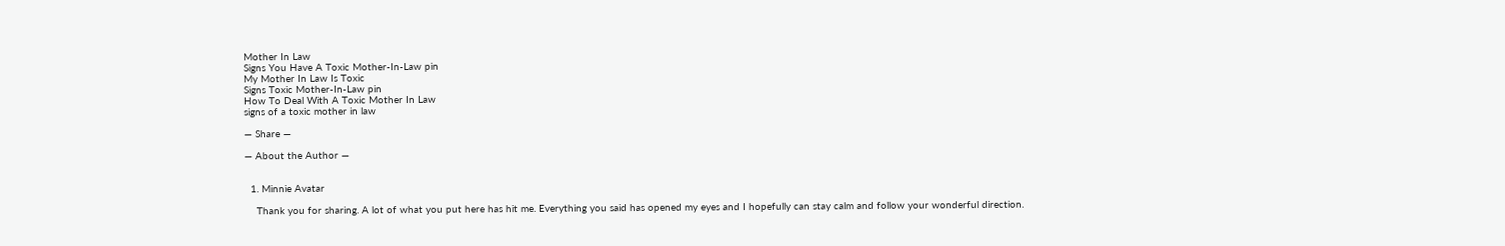Mother In Law
Signs You Have A Toxic Mother-In-Law pin
My Mother In Law Is Toxic
Signs Toxic Mother-In-Law pin
How To Deal With A Toxic Mother In Law
signs of a toxic mother in law

— Share —

— About the Author —


  1. Minnie Avatar

    Thank you for sharing. A lot of what you put here has hit me. Everything you said has opened my eyes and I hopefully can stay calm and follow your wonderful direction.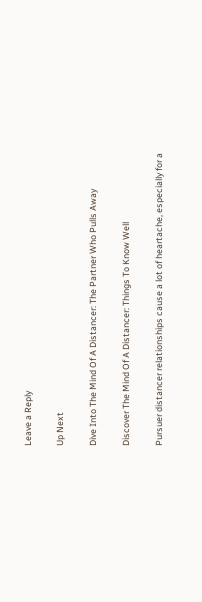Leave a Reply

Up Next

Dive Into The Mind Of A Distancer: The Partner Who Pulls Away

Discover The Mind Of A Distancer: Things To Know Well

Pursuer distancer relationships cause a lot of heartache, especially for a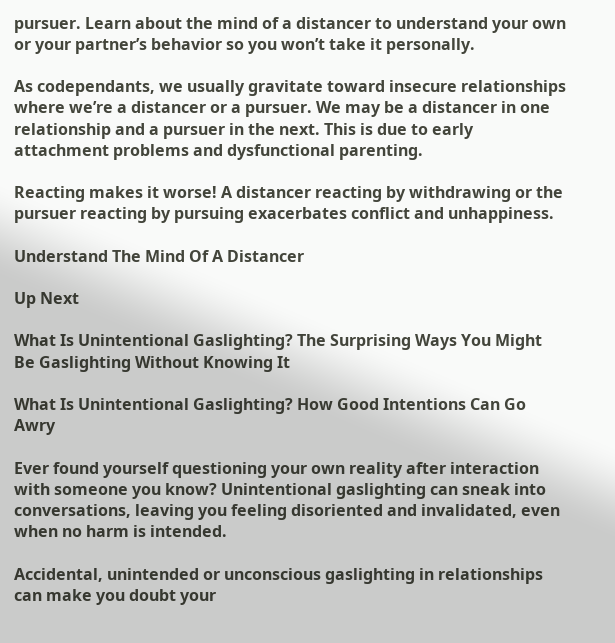pursuer. Learn about the mind of a distancer to understand your own or your partner’s behavior so you won’t take it personally.

As codependants, we usually gravitate toward insecure relationships where we’re a distancer or a pursuer. We may be a distancer in one relationship and a pursuer in the next. This is due to early attachment problems and dysfunctional parenting.

Reacting makes it worse! A distancer reacting by withdrawing or the pursuer reacting by pursuing exacerbates conflict and unhappiness.

Understand The Mind Of A Distancer

Up Next

What Is Unintentional Gaslighting? The Surprising Ways You Might Be Gaslighting Without Knowing It

What Is Unintentional Gaslighting? How Good Intentions Can Go Awry

Ever found yourself questioning your own reality after interaction with someone you know? Unintentional gaslighting can sneak into conversations, leaving you feeling disoriented and invalidated, even when no harm is intended.

Accidental, unintended or unconscious gaslighting in relationships can make you doubt your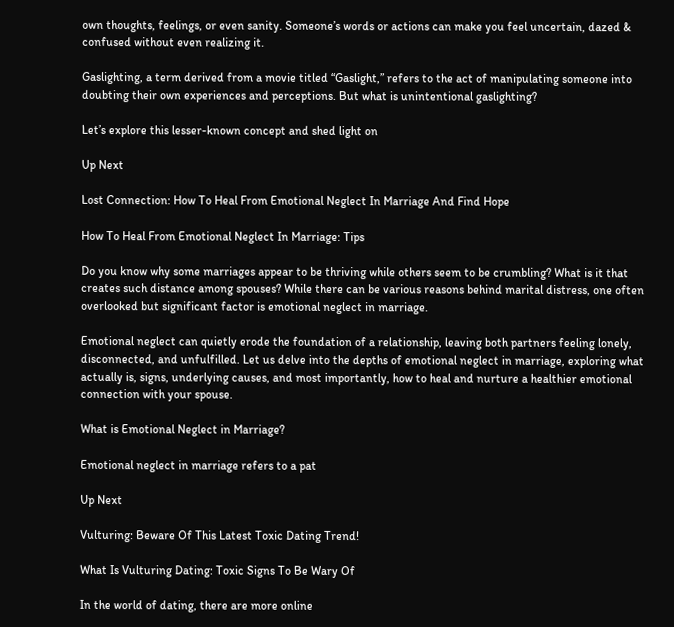own thoughts, feelings, or even sanity. Someone’s words or actions can make you feel uncertain, dazed & confused without even realizing it.

Gaslighting, a term derived from a movie titled “Gaslight,” refers to the act of manipulating someone into doubting their own experiences and perceptions. But what is unintentional gaslighting?

Let’s explore this lesser-known concept and shed light on

Up Next

Lost Connection: How To Heal From Emotional Neglect In Marriage And Find Hope

How To Heal From Emotional Neglect In Marriage: Tips

Do you know why some marriages appear to be thriving while others seem to be crumbling? What is it that creates such distance among spouses? While there can be various reasons behind marital distress, one often overlooked but significant factor is emotional neglect in marriage.

Emotional neglect can quietly erode the foundation of a relationship, leaving both partners feeling lonely, disconnected, and unfulfilled. Let us delve into the depths of emotional neglect in marriage, exploring what actually is, signs, underlying causes, and most importantly, how to heal and nurture a healthier emotional connection with your spouse.

What is Emotional Neglect in Marriage?

Emotional neglect in marriage refers to a pat

Up Next

Vulturing: Beware Of This Latest Toxic Dating Trend!

What Is Vulturing Dating: Toxic Signs To Be Wary Of

In the world of dating, there are more online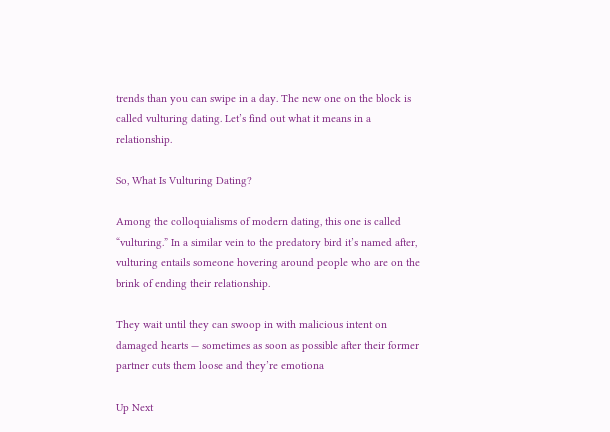trends than you can swipe in a day. The new one on the block is called vulturing dating. Let’s find out what it means in a relationship.

So, What Is Vulturing Dating?

Among the colloquialisms of modern dating, this one is called “vulturing.” In a similar vein to the predatory bird it’s named after, vulturing entails someone hovering around people who are on the brink of ending their relationship.

They wait until they can swoop in with malicious intent on damaged hearts — sometimes as soon as possible after their former partner cuts them loose and they’re emotiona

Up Next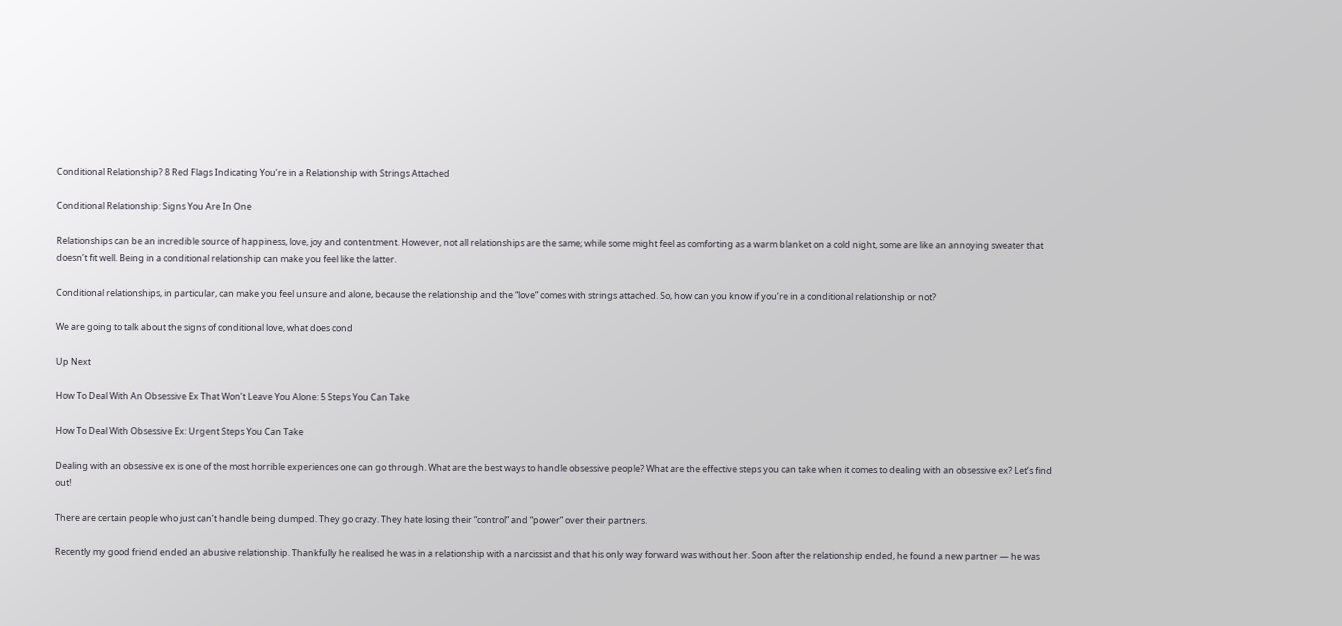Conditional Relationship? 8 Red Flags Indicating You’re in a Relationship with Strings Attached

Conditional Relationship: Signs You Are In One

Relationships can be an incredible source of happiness, love, joy and contentment. However, not all relationships are the same; while some might feel as comforting as a warm blanket on a cold night, some are like an annoying sweater that doesn’t fit well. Being in a conditional relationship can make you feel like the latter.

Conditional relationships, in particular, can make you feel unsure and alone, because the relationship and the “love” comes with strings attached. So, how can you know if you’re in a conditional relationship or not?

We are going to talk about the signs of conditional love, what does cond

Up Next

How To Deal With An Obsessive Ex That Won’t Leave You Alone: 5 Steps You Can Take

How To Deal With Obsessive Ex: Urgent Steps You Can Take

Dealing with an obsessive ex is one of the most horrible experiences one can go through. What are the best ways to handle obsessive people? What are the effective steps you can take when it comes to dealing with an obsessive ex? Let’s find out!

There are certain people who just can’t handle being dumped. They go crazy. They hate losing their “control” and “power” over their partners.

Recently my good friend ended an abusive relationship. Thankfully he realised he was in a relationship with a narcissist and that his only way forward was without her. Soon after the relationship ended, he found a new partner — he was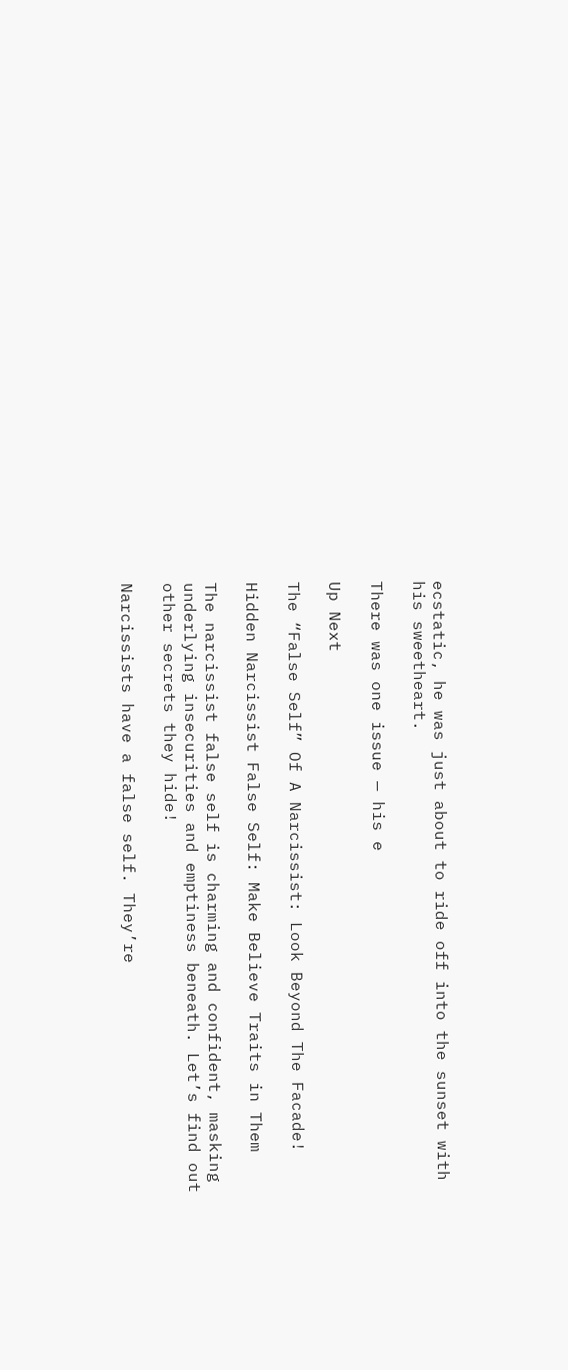ecstatic, he was just about to ride off into the sunset with his sweetheart.

There was one issue — his e

Up Next

The “False Self” Of A Narcissist: Look Beyond The Facade!

Hidden Narcissist False Self: Make Believe Traits in Them

The narcissist false self is charming and confident, masking underlying insecurities and emptiness beneath. Let’s find out other secrets they hide!

Narcissists have a false self. They’re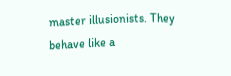master illusionists. They behave like a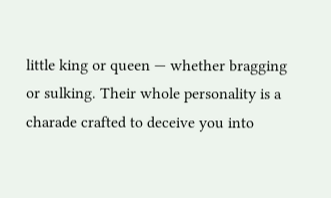little king or queen — whether bragging or sulking. Their whole personality is a charade crafted to deceive you into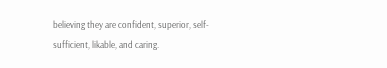believing they are confident, superior, self-sufficient, likable, and caring.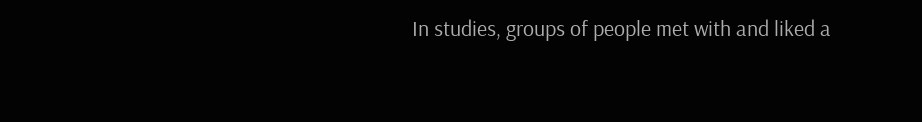In studies, groups of people met with and liked a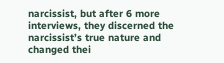narcissist, but after 6 more interviews, they discerned the narcissist’s true nature and changed thei